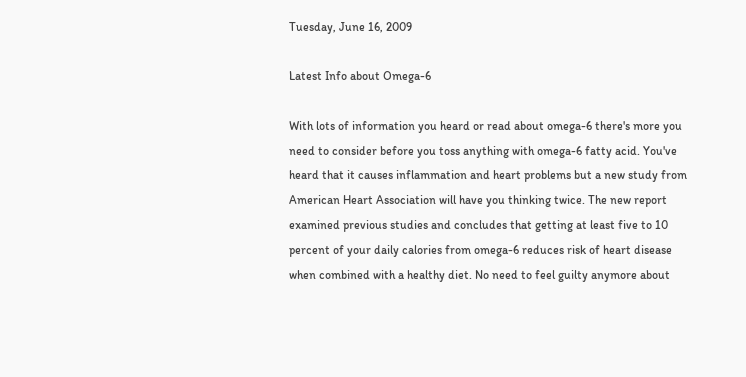Tuesday, June 16, 2009

Latest Info about Omega-6

With lots of information you heard or read about omega-6 there's more you need to consider before you toss anything with omega-6 fatty acid. You've heard that it causes inflammation and heart problems but a new study from American Heart Association will have you thinking twice. The new report examined previous studies and concludes that getting at least five to 10 percent of your daily calories from omega-6 reduces risk of heart disease when combined with a healthy diet. No need to feel guilty anymore about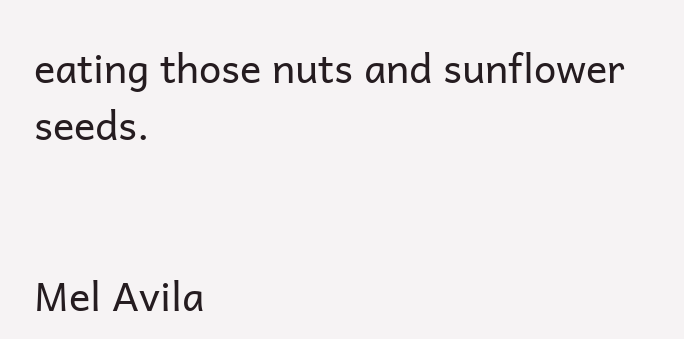eating those nuts and sunflower seeds.


Mel Avila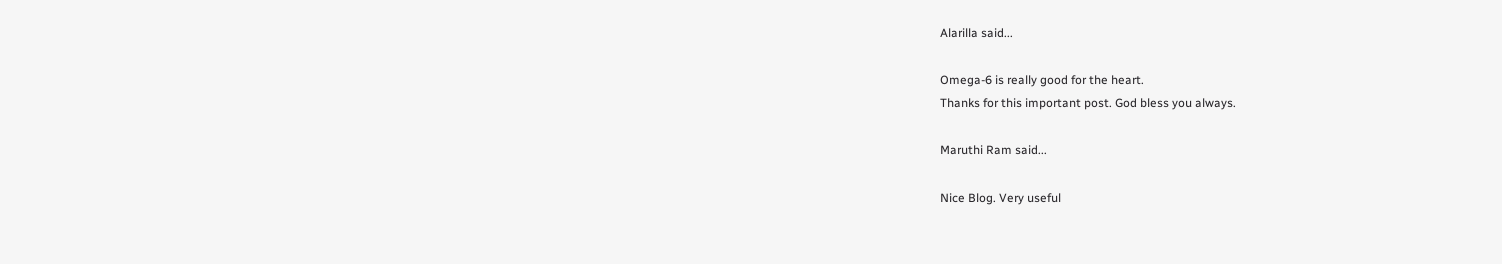Alarilla said...

Omega-6 is really good for the heart.
Thanks for this important post. God bless you always.

Maruthi Ram said...

Nice Blog. Very useful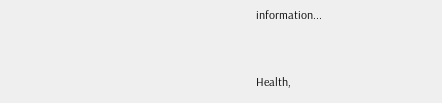information...


Health,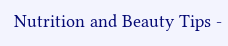Nutrition and Beauty Tips -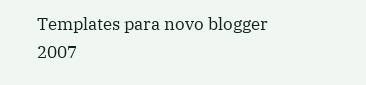Templates para novo blogger 2007